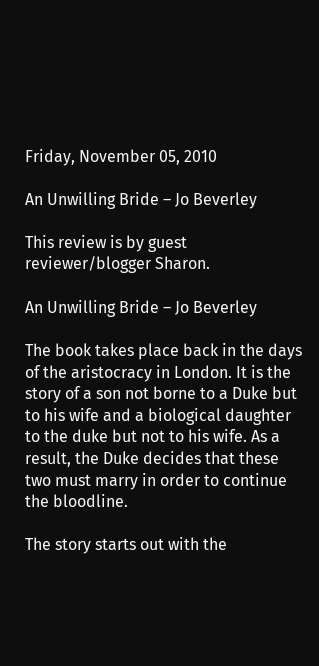Friday, November 05, 2010

An Unwilling Bride – Jo Beverley

This review is by guest reviewer/blogger Sharon.

An Unwilling Bride – Jo Beverley

The book takes place back in the days of the aristocracy in London. It is the story of a son not borne to a Duke but to his wife and a biological daughter to the duke but not to his wife. As a result, the Duke decides that these two must marry in order to continue the bloodline.

The story starts out with the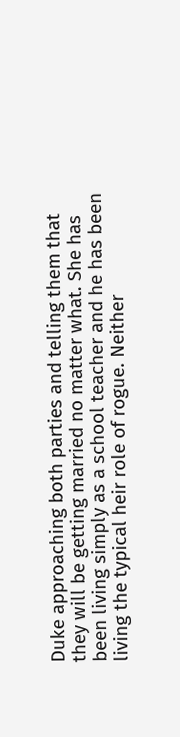Duke approaching both parties and telling them that they will be getting married no matter what. She has been living simply as a school teacher and he has been living the typical heir role of rogue. Neither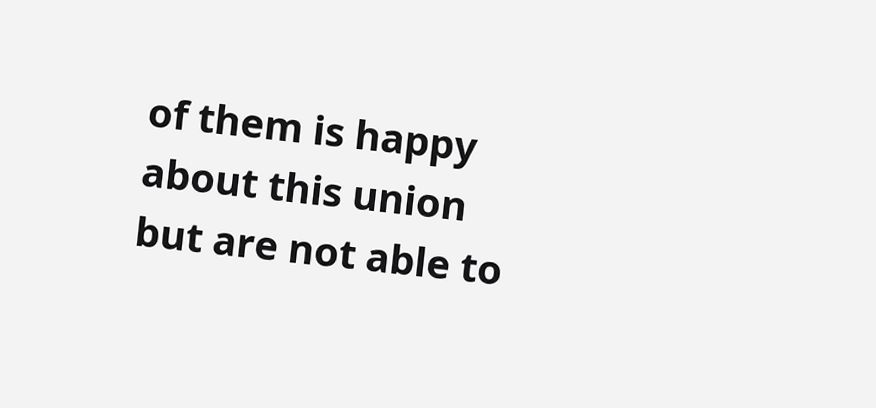of them is happy about this union but are not able to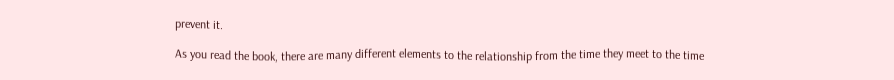prevent it.

As you read the book, there are many different elements to the relationship from the time they meet to the time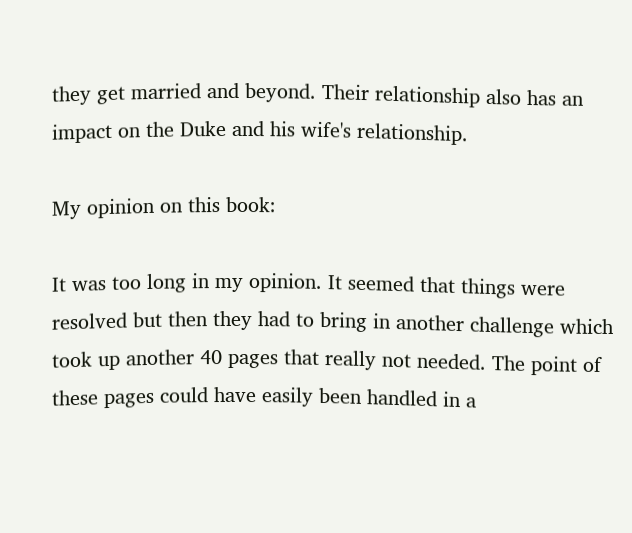they get married and beyond. Their relationship also has an impact on the Duke and his wife's relationship.

My opinion on this book:

It was too long in my opinion. It seemed that things were resolved but then they had to bring in another challenge which took up another 40 pages that really not needed. The point of these pages could have easily been handled in a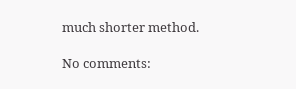much shorter method.

No comments: